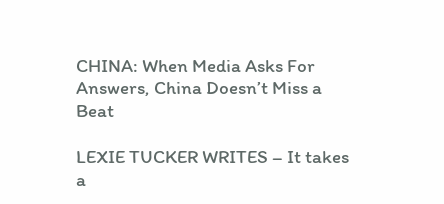CHINA: When Media Asks For Answers, China Doesn’t Miss a Beat

LEXIE TUCKER WRITES – It takes a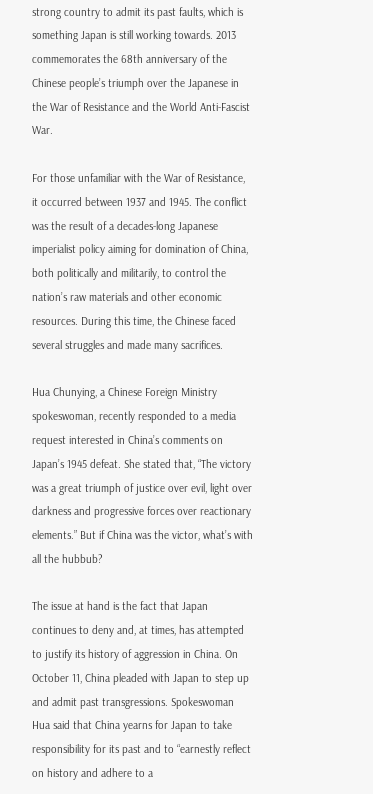strong country to admit its past faults, which is something Japan is still working towards. 2013 commemorates the 68th anniversary of the Chinese people’s triumph over the Japanese in the War of Resistance and the World Anti-Fascist War.

For those unfamiliar with the War of Resistance, it occurred between 1937 and 1945. The conflict was the result of a decades-long Japanese imperialist policy aiming for domination of China, both politically and militarily, to control the nation’s raw materials and other economic resources. During this time, the Chinese faced several struggles and made many sacrifices.

Hua Chunying, a Chinese Foreign Ministry spokeswoman, recently responded to a media request interested in China’s comments on Japan’s 1945 defeat. She stated that, “The victory was a great triumph of justice over evil, light over darkness and progressive forces over reactionary elements.” But if China was the victor, what’s with all the hubbub?

The issue at hand is the fact that Japan continues to deny and, at times, has attempted to justify its history of aggression in China. On October 11, China pleaded with Japan to step up and admit past transgressions. Spokeswoman Hua said that China yearns for Japan to take responsibility for its past and to “earnestly reflect on history and adhere to a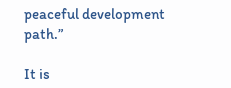peaceful development path.”

It is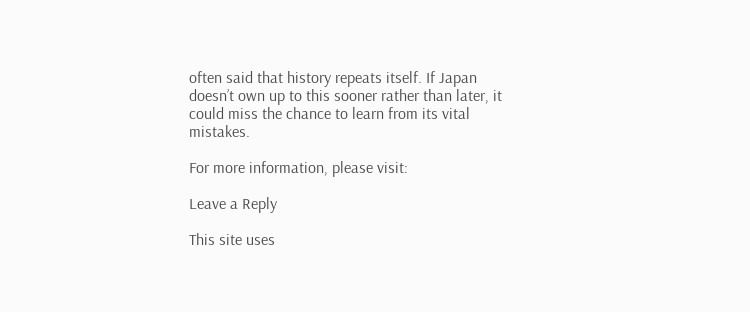often said that history repeats itself. If Japan doesn’t own up to this sooner rather than later, it could miss the chance to learn from its vital mistakes.

For more information, please visit:

Leave a Reply

This site uses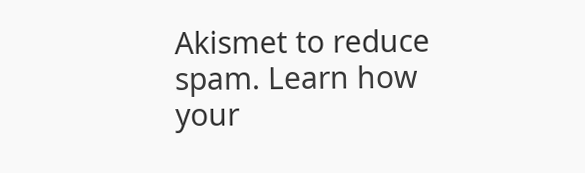Akismet to reduce spam. Learn how your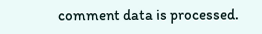comment data is processed.